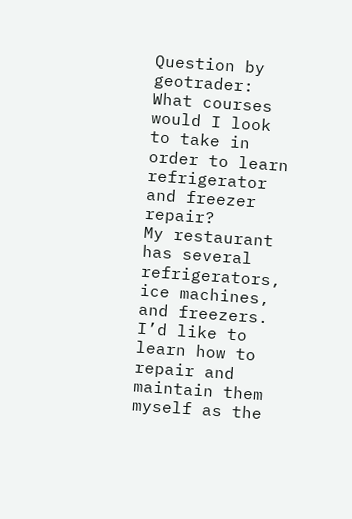Question by geotrader: What courses would I look to take in order to learn refrigerator and freezer repair?
My restaurant has several refrigerators, ice machines, and freezers. I’d like to learn how to repair and maintain them myself as the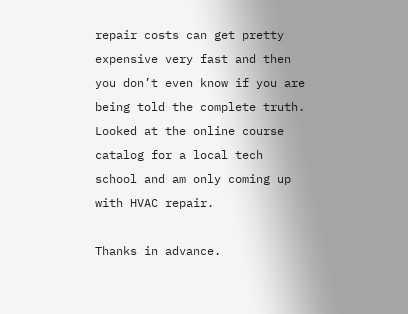repair costs can get pretty expensive very fast and then you don’t even know if you are being told the complete truth. Looked at the online course catalog for a local tech school and am only coming up with HVAC repair.

Thanks in advance.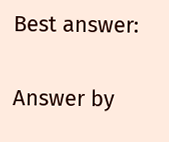Best answer:

Answer by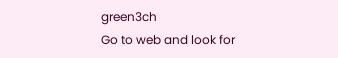green3ch
Go to web and look for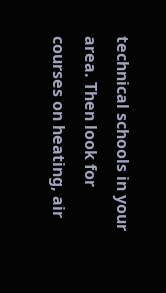technical schools in your area. Then look for courses on heating, air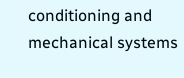conditioning and mechanical systems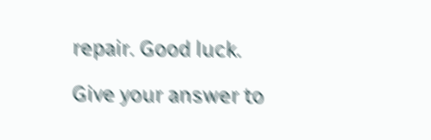repair. Good luck.

Give your answer to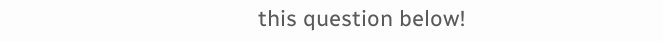this question below!